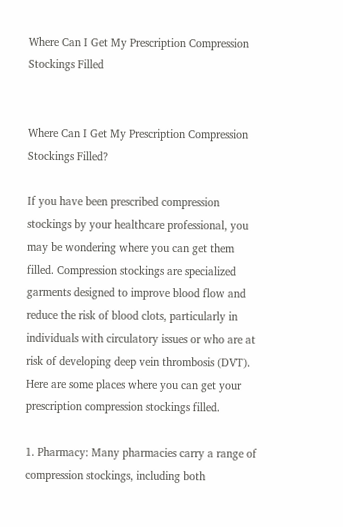Where Can I Get My Prescription Compression Stockings Filled


Where Can I Get My Prescription Compression Stockings Filled?

If you have been prescribed compression stockings by your healthcare professional, you may be wondering where you can get them filled. Compression stockings are specialized garments designed to improve blood flow and reduce the risk of blood clots, particularly in individuals with circulatory issues or who are at risk of developing deep vein thrombosis (DVT). Here are some places where you can get your prescription compression stockings filled.

1. Pharmacy: Many pharmacies carry a range of compression stockings, including both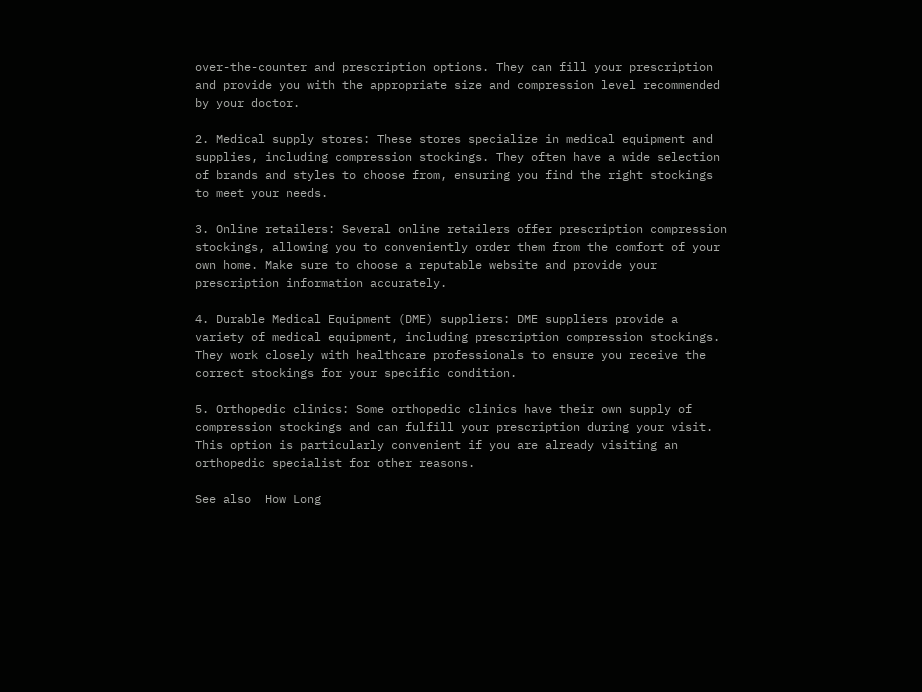over-the-counter and prescription options. They can fill your prescription and provide you with the appropriate size and compression level recommended by your doctor.

2. Medical supply stores: These stores specialize in medical equipment and supplies, including compression stockings. They often have a wide selection of brands and styles to choose from, ensuring you find the right stockings to meet your needs.

3. Online retailers: Several online retailers offer prescription compression stockings, allowing you to conveniently order them from the comfort of your own home. Make sure to choose a reputable website and provide your prescription information accurately.

4. Durable Medical Equipment (DME) suppliers: DME suppliers provide a variety of medical equipment, including prescription compression stockings. They work closely with healthcare professionals to ensure you receive the correct stockings for your specific condition.

5. Orthopedic clinics: Some orthopedic clinics have their own supply of compression stockings and can fulfill your prescription during your visit. This option is particularly convenient if you are already visiting an orthopedic specialist for other reasons.

See also  How Long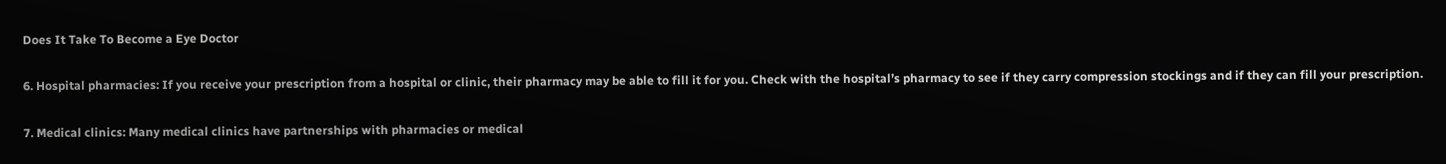Does It Take To Become a Eye Doctor

6. Hospital pharmacies: If you receive your prescription from a hospital or clinic, their pharmacy may be able to fill it for you. Check with the hospital’s pharmacy to see if they carry compression stockings and if they can fill your prescription.

7. Medical clinics: Many medical clinics have partnerships with pharmacies or medical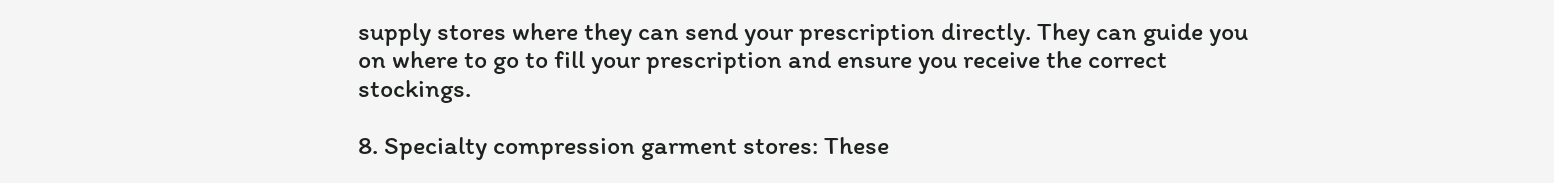supply stores where they can send your prescription directly. They can guide you on where to go to fill your prescription and ensure you receive the correct stockings.

8. Specialty compression garment stores: These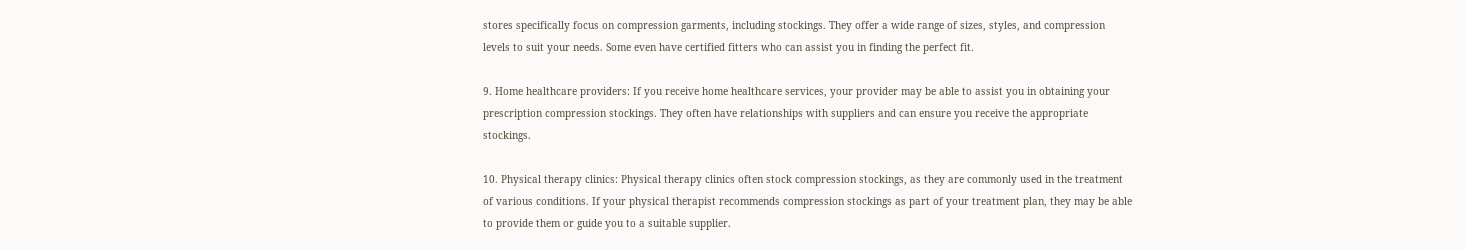stores specifically focus on compression garments, including stockings. They offer a wide range of sizes, styles, and compression levels to suit your needs. Some even have certified fitters who can assist you in finding the perfect fit.

9. Home healthcare providers: If you receive home healthcare services, your provider may be able to assist you in obtaining your prescription compression stockings. They often have relationships with suppliers and can ensure you receive the appropriate stockings.

10. Physical therapy clinics: Physical therapy clinics often stock compression stockings, as they are commonly used in the treatment of various conditions. If your physical therapist recommends compression stockings as part of your treatment plan, they may be able to provide them or guide you to a suitable supplier.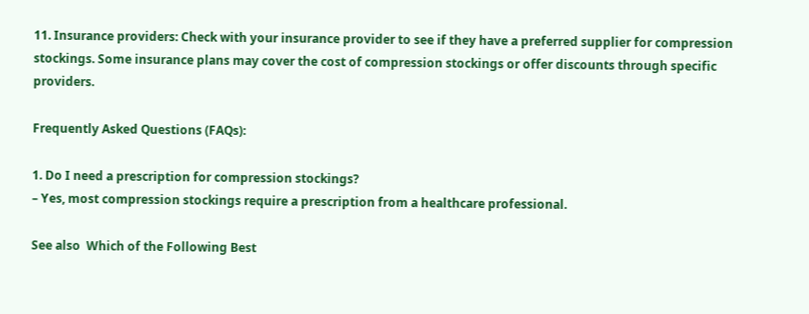11. Insurance providers: Check with your insurance provider to see if they have a preferred supplier for compression stockings. Some insurance plans may cover the cost of compression stockings or offer discounts through specific providers.

Frequently Asked Questions (FAQs):

1. Do I need a prescription for compression stockings?
– Yes, most compression stockings require a prescription from a healthcare professional.

See also  Which of the Following Best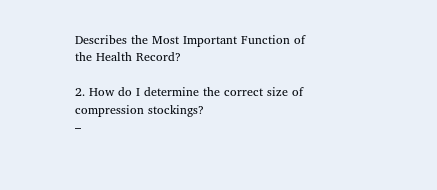Describes the Most Important Function of the Health Record?

2. How do I determine the correct size of compression stockings?
–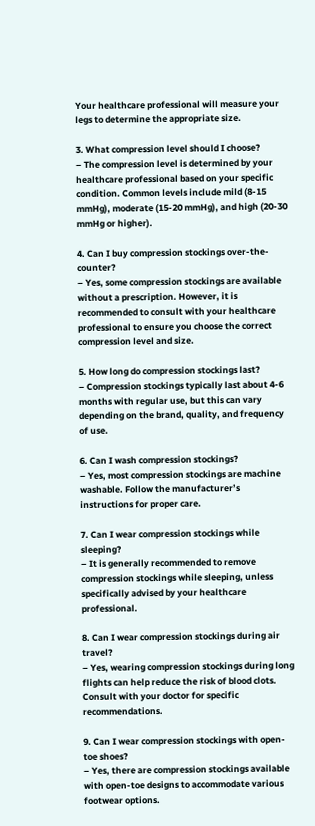Your healthcare professional will measure your legs to determine the appropriate size.

3. What compression level should I choose?
– The compression level is determined by your healthcare professional based on your specific condition. Common levels include mild (8-15 mmHg), moderate (15-20 mmHg), and high (20-30 mmHg or higher).

4. Can I buy compression stockings over-the-counter?
– Yes, some compression stockings are available without a prescription. However, it is recommended to consult with your healthcare professional to ensure you choose the correct compression level and size.

5. How long do compression stockings last?
– Compression stockings typically last about 4-6 months with regular use, but this can vary depending on the brand, quality, and frequency of use.

6. Can I wash compression stockings?
– Yes, most compression stockings are machine washable. Follow the manufacturer’s instructions for proper care.

7. Can I wear compression stockings while sleeping?
– It is generally recommended to remove compression stockings while sleeping, unless specifically advised by your healthcare professional.

8. Can I wear compression stockings during air travel?
– Yes, wearing compression stockings during long flights can help reduce the risk of blood clots. Consult with your doctor for specific recommendations.

9. Can I wear compression stockings with open-toe shoes?
– Yes, there are compression stockings available with open-toe designs to accommodate various footwear options.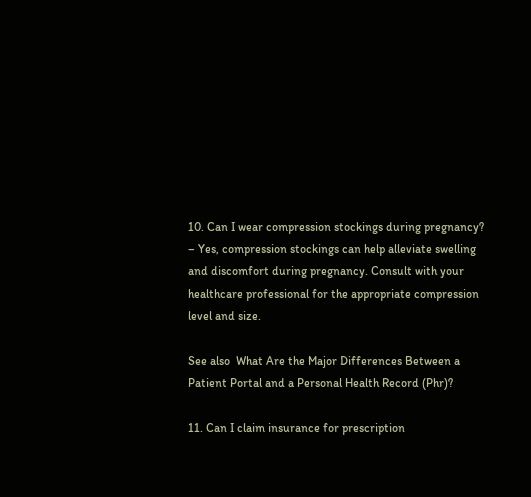10. Can I wear compression stockings during pregnancy?
– Yes, compression stockings can help alleviate swelling and discomfort during pregnancy. Consult with your healthcare professional for the appropriate compression level and size.

See also  What Are the Major Differences Between a Patient Portal and a Personal Health Record (Phr)?

11. Can I claim insurance for prescription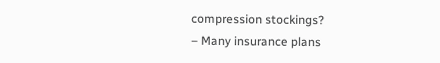compression stockings?
– Many insurance plans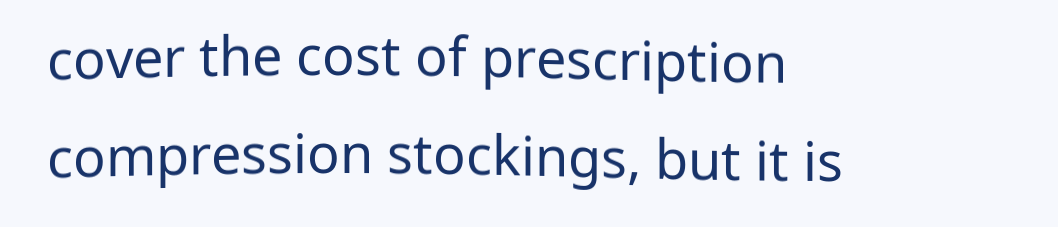cover the cost of prescription compression stockings, but it is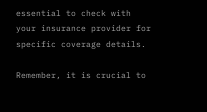essential to check with your insurance provider for specific coverage details.

Remember, it is crucial to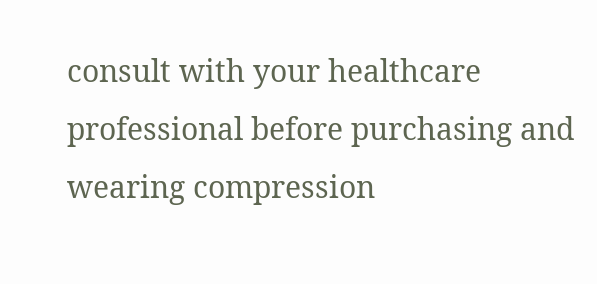consult with your healthcare professional before purchasing and wearing compression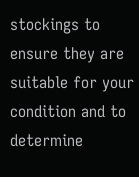stockings to ensure they are suitable for your condition and to determine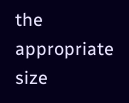the appropriate size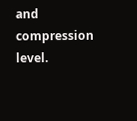and compression level.